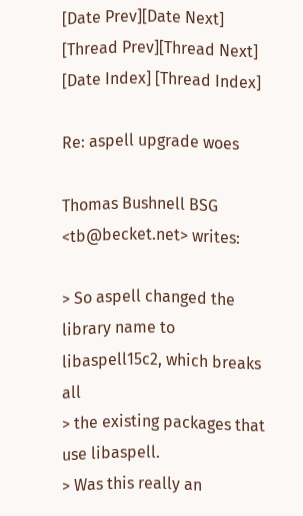[Date Prev][Date Next] [Thread Prev][Thread Next] [Date Index] [Thread Index]

Re: aspell upgrade woes

Thomas Bushnell BSG <tb@becket.net> writes:

> So aspell changed the library name to libaspell15c2, which breaks all
> the existing packages that use libaspell.
> Was this really an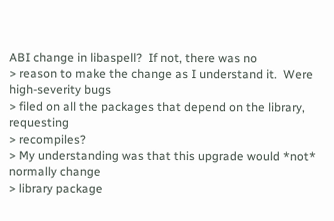ABI change in libaspell?  If not, there was no
> reason to make the change as I understand it.  Were high-severity bugs
> filed on all the packages that depend on the library, requesting
> recompiles?
> My understanding was that this upgrade would *not* normally change
> library package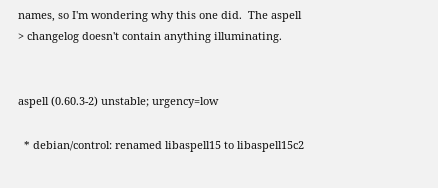names, so I'm wondering why this one did.  The aspell
> changelog doesn't contain anything illuminating.


aspell (0.60.3-2) unstable; urgency=low

  * debian/control: renamed libaspell15 to libaspell15c2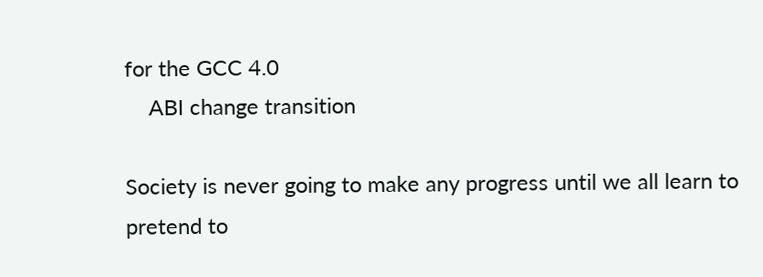for the GCC 4.0
    ABI change transition

Society is never going to make any progress until we all learn to
pretend to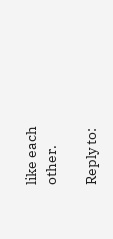like each other.

Reply to: